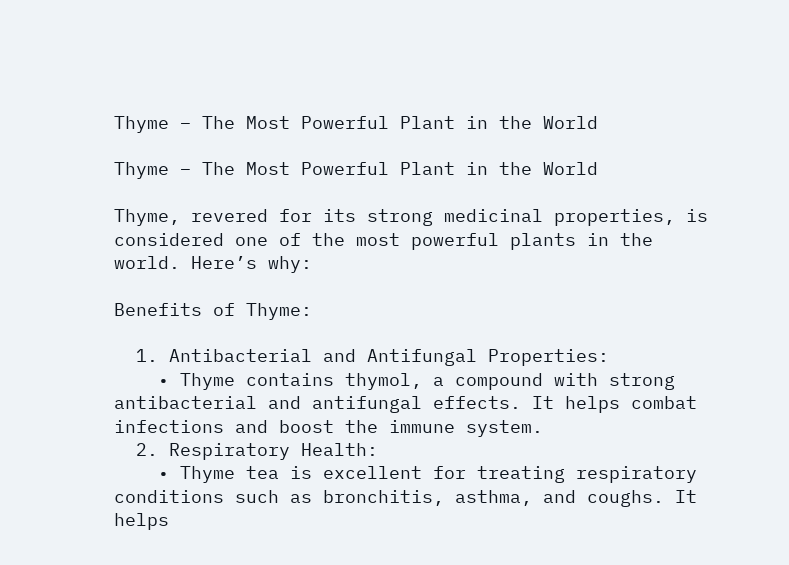Thyme – The Most Powerful Plant in the World

Thyme – The Most Powerful Plant in the World

Thyme, revered for its strong medicinal properties, is considered one of the most powerful plants in the world. Here’s why:

Benefits of Thyme:

  1. Antibacterial and Antifungal Properties:
    • Thyme contains thymol, a compound with strong antibacterial and antifungal effects. It helps combat infections and boost the immune system.
  2. Respiratory Health:
    • Thyme tea is excellent for treating respiratory conditions such as bronchitis, asthma, and coughs. It helps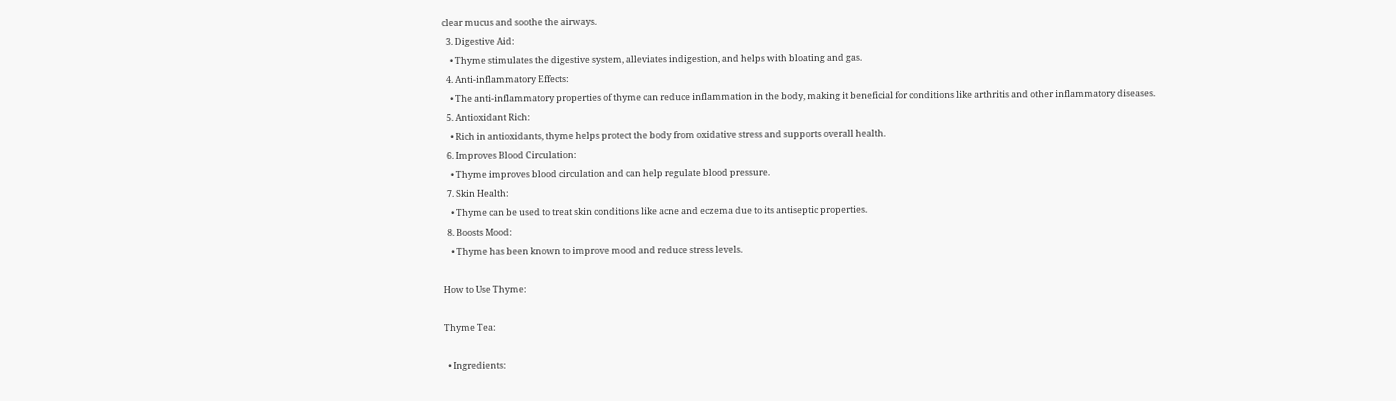clear mucus and soothe the airways.
  3. Digestive Aid:
    • Thyme stimulates the digestive system, alleviates indigestion, and helps with bloating and gas.
  4. Anti-inflammatory Effects:
    • The anti-inflammatory properties of thyme can reduce inflammation in the body, making it beneficial for conditions like arthritis and other inflammatory diseases.
  5. Antioxidant Rich:
    • Rich in antioxidants, thyme helps protect the body from oxidative stress and supports overall health.
  6. Improves Blood Circulation:
    • Thyme improves blood circulation and can help regulate blood pressure.
  7. Skin Health:
    • Thyme can be used to treat skin conditions like acne and eczema due to its antiseptic properties.
  8. Boosts Mood:
    • Thyme has been known to improve mood and reduce stress levels.

How to Use Thyme:

Thyme Tea:

  • Ingredients: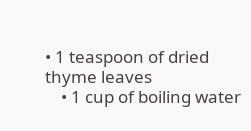• 1 teaspoon of dried thyme leaves
    • 1 cup of boiling water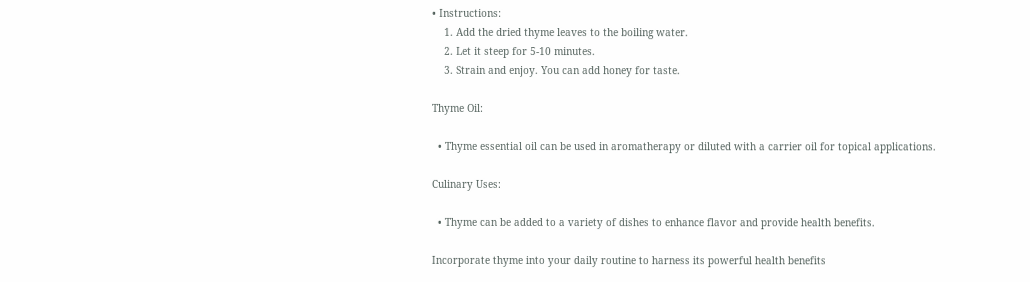• Instructions:
    1. Add the dried thyme leaves to the boiling water.
    2. Let it steep for 5-10 minutes.
    3. Strain and enjoy. You can add honey for taste.

Thyme Oil:

  • Thyme essential oil can be used in aromatherapy or diluted with a carrier oil for topical applications.

Culinary Uses:

  • Thyme can be added to a variety of dishes to enhance flavor and provide health benefits.

Incorporate thyme into your daily routine to harness its powerful health benefits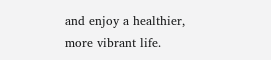and enjoy a healthier, more vibrant life.